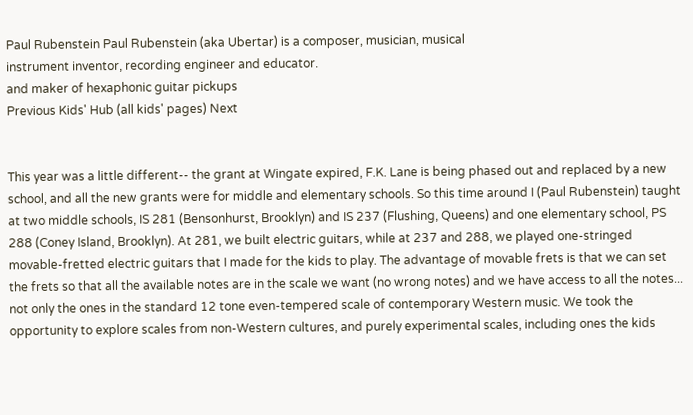Paul Rubenstein Paul Rubenstein (aka Ubertar) is a composer, musician, musical
instrument inventor, recording engineer and educator.
and maker of hexaphonic guitar pickups
Previous Kids' Hub (all kids' pages) Next


This year was a little different-- the grant at Wingate expired, F.K. Lane is being phased out and replaced by a new school, and all the new grants were for middle and elementary schools. So this time around I (Paul Rubenstein) taught at two middle schools, IS 281 (Bensonhurst, Brooklyn) and IS 237 (Flushing, Queens) and one elementary school, PS 288 (Coney Island, Brooklyn). At 281, we built electric guitars, while at 237 and 288, we played one-stringed movable-fretted electric guitars that I made for the kids to play. The advantage of movable frets is that we can set the frets so that all the available notes are in the scale we want (no wrong notes) and we have access to all the notes... not only the ones in the standard 12 tone even-tempered scale of contemporary Western music. We took the opportunity to explore scales from non-Western cultures, and purely experimental scales, including ones the kids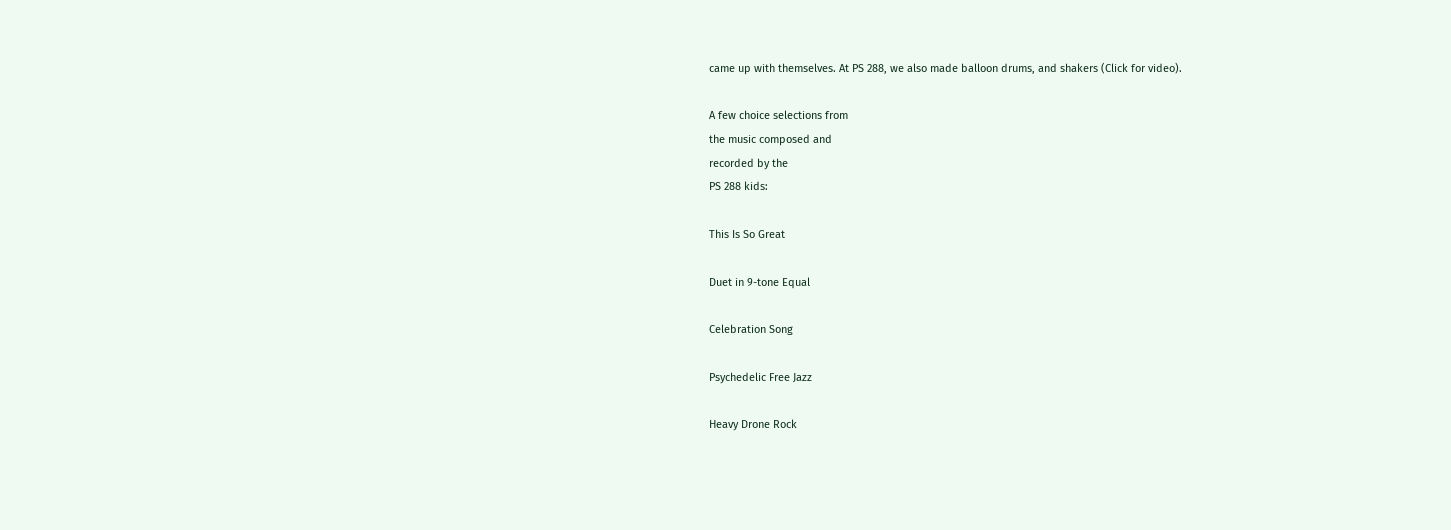came up with themselves. At PS 288, we also made balloon drums, and shakers (Click for video).

A few choice selections from
the music composed and
recorded by the
PS 288 kids:

This Is So Great

Duet in 9-tone Equal

Celebration Song

Psychedelic Free Jazz

Heavy Drone Rock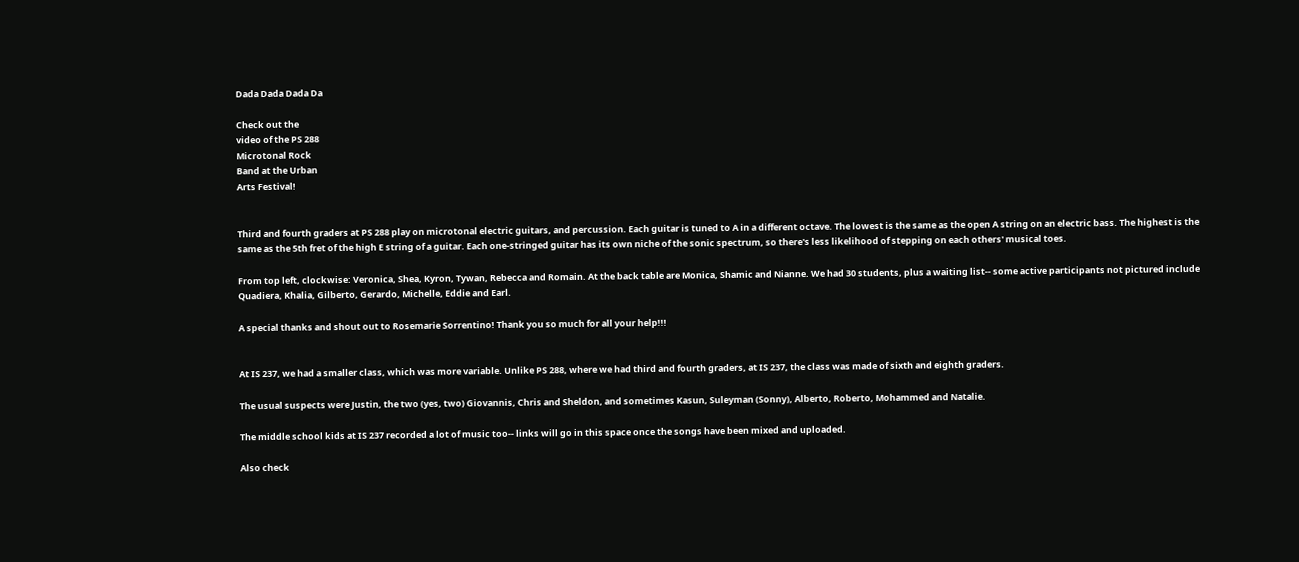Dada Dada Dada Da

Check out the
video of the PS 288
Microtonal Rock
Band at the Urban
Arts Festival!


Third and fourth graders at PS 288 play on microtonal electric guitars, and percussion. Each guitar is tuned to A in a different octave. The lowest is the same as the open A string on an electric bass. The highest is the same as the 5th fret of the high E string of a guitar. Each one-stringed guitar has its own niche of the sonic spectrum, so there's less likelihood of stepping on each others' musical toes.

From top left, clockwise: Veronica, Shea, Kyron, Tywan, Rebecca and Romain. At the back table are Monica, Shamic and Nianne. We had 30 students, plus a waiting list-- some active participants not pictured include Quadiera, Khalia, Gilberto, Gerardo, Michelle, Eddie and Earl.

A special thanks and shout out to Rosemarie Sorrentino! Thank you so much for all your help!!!


At IS 237, we had a smaller class, which was more variable. Unlike PS 288, where we had third and fourth graders, at IS 237, the class was made of sixth and eighth graders.

The usual suspects were Justin, the two (yes, two) Giovannis, Chris and Sheldon, and sometimes Kasun, Suleyman (Sonny), Alberto, Roberto, Mohammed and Natalie.

The middle school kids at IS 237 recorded a lot of music too-- links will go in this space once the songs have been mixed and uploaded.

Also check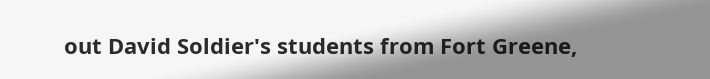out David Soldier's students from Fort Greene,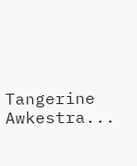Tangerine Awkestra...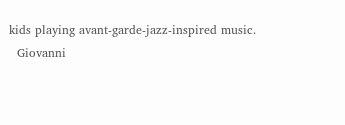kids playing avant-garde-jazz-inspired music.
  Giovanni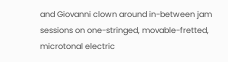and Giovanni clown around in-between jam sessions on one-stringed, movable-fretted, microtonal electric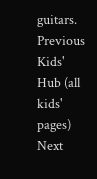guitars.
Previous Kids' Hub (all kids' pages) Next